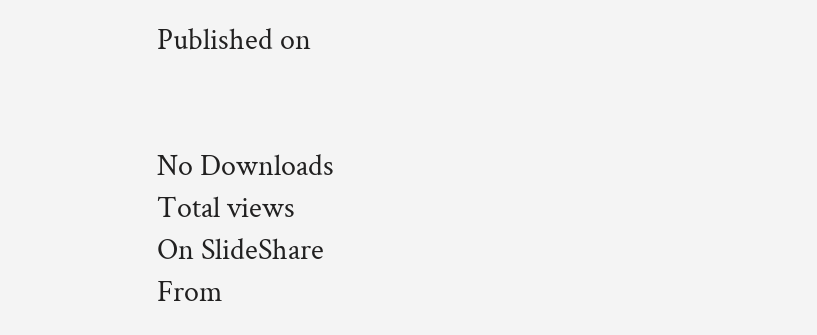Published on


No Downloads
Total views
On SlideShare
From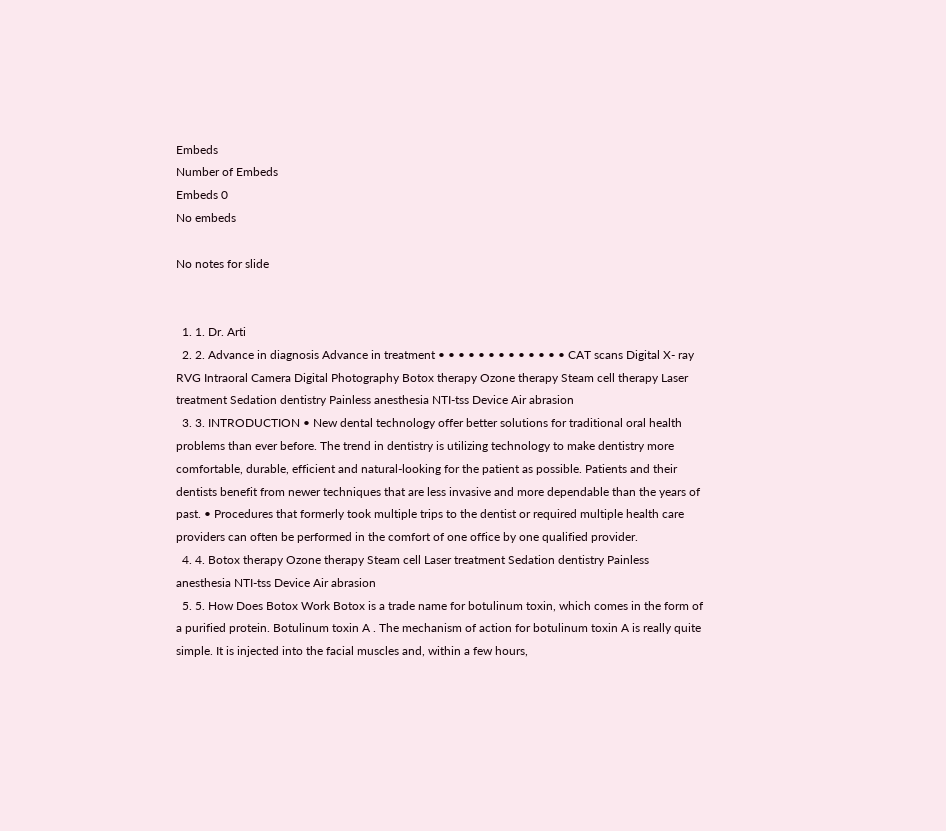Embeds
Number of Embeds
Embeds 0
No embeds

No notes for slide


  1. 1. Dr. Arti
  2. 2. Advance in diagnosis Advance in treatment • • • • • • • • • • • • • CAT scans Digital X- ray RVG Intraoral Camera Digital Photography Botox therapy Ozone therapy Steam cell therapy Laser treatment Sedation dentistry Painless anesthesia NTI-tss Device Air abrasion
  3. 3. INTRODUCTION • New dental technology offer better solutions for traditional oral health problems than ever before. The trend in dentistry is utilizing technology to make dentistry more comfortable, durable, efficient and natural-looking for the patient as possible. Patients and their dentists benefit from newer techniques that are less invasive and more dependable than the years of past. • Procedures that formerly took multiple trips to the dentist or required multiple health care providers can often be performed in the comfort of one office by one qualified provider.
  4. 4. Botox therapy Ozone therapy Steam cell Laser treatment Sedation dentistry Painless anesthesia NTI-tss Device Air abrasion
  5. 5. How Does Botox Work Botox is a trade name for botulinum toxin, which comes in the form of a purified protein. Botulinum toxin A . The mechanism of action for botulinum toxin A is really quite simple. It is injected into the facial muscles and, within a few hours,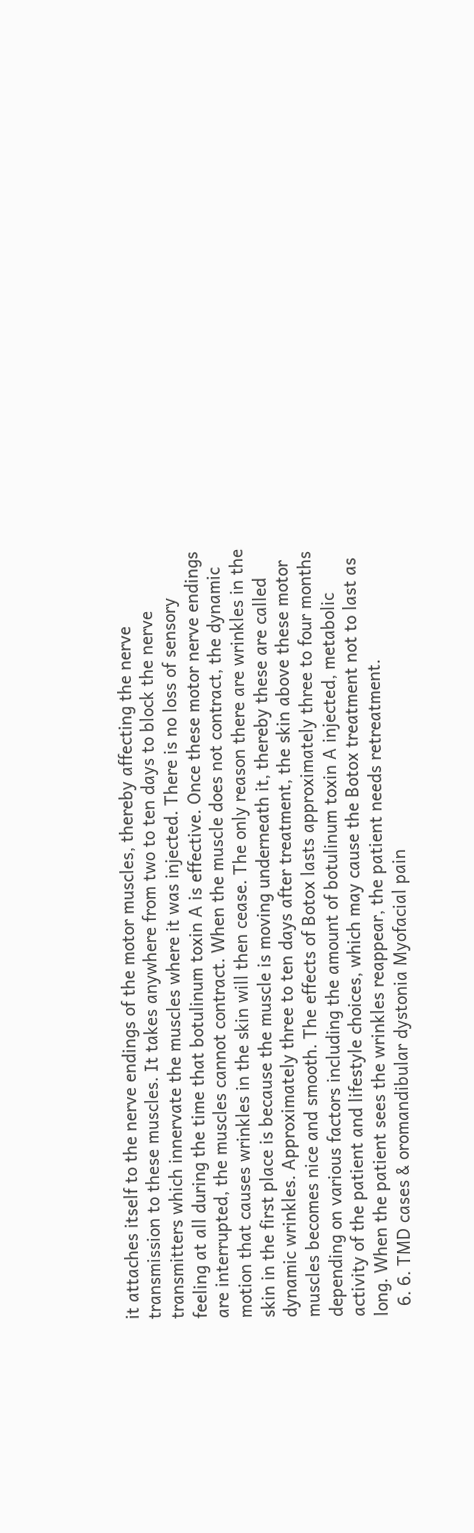it attaches itself to the nerve endings of the motor muscles, thereby affecting the nerve transmission to these muscles. It takes anywhere from two to ten days to block the nerve transmitters which innervate the muscles where it was injected. There is no loss of sensory feeling at all during the time that botulinum toxin A is effective. Once these motor nerve endings are interrupted, the muscles cannot contract. When the muscle does not contract, the dynamic motion that causes wrinkles in the skin will then cease. The only reason there are wrinkles in the skin in the first place is because the muscle is moving underneath it, thereby these are called dynamic wrinkles. Approximately three to ten days after treatment, the skin above these motor muscles becomes nice and smooth. The effects of Botox lasts approximately three to four months depending on various factors including the amount of botulinum toxin A injected, metabolic activity of the patient and lifestyle choices, which may cause the Botox treatment not to last as long. When the patient sees the wrinkles reappear, the patient needs retreatment.
  6. 6. TMD cases & oromandibular dystonia Myofacial pain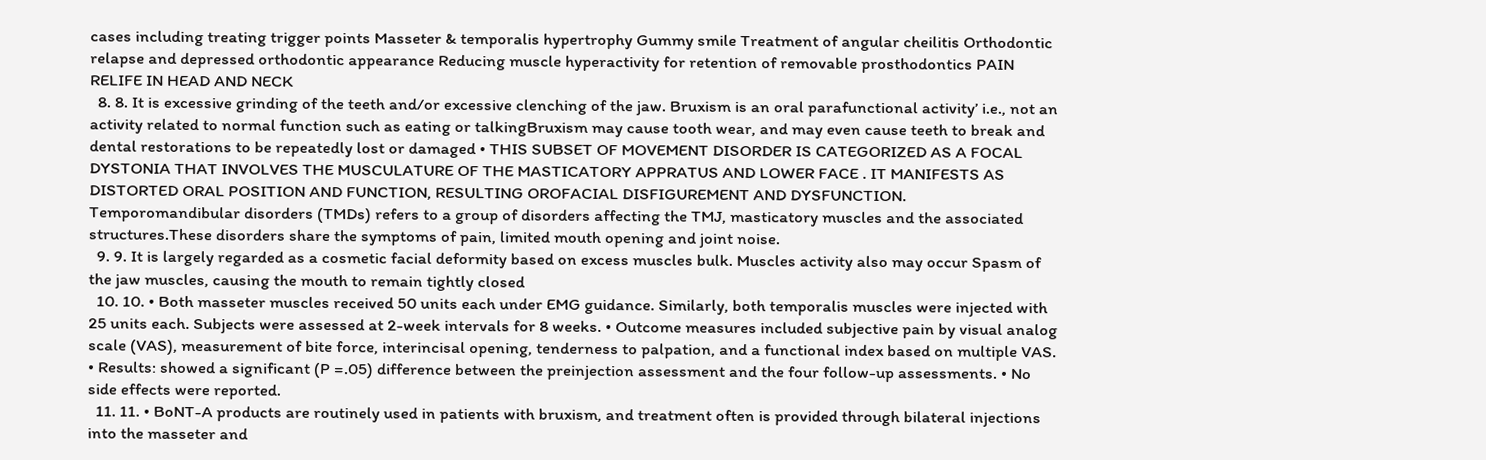cases including treating trigger points Masseter & temporalis hypertrophy Gummy smile Treatment of angular cheilitis Orthodontic relapse and depressed orthodontic appearance Reducing muscle hyperactivity for retention of removable prosthodontics PAIN RELIFE IN HEAD AND NECK
  8. 8. It is excessive grinding of the teeth and/or excessive clenching of the jaw. Bruxism is an oral parafunctional activity’ i.e., not an activity related to normal function such as eating or talkingBruxism may cause tooth wear, and may even cause teeth to break and dental restorations to be repeatedly lost or damaged • THIS SUBSET OF MOVEMENT DISORDER IS CATEGORIZED AS A FOCAL DYSTONIA THAT INVOLVES THE MUSCULATURE OF THE MASTICATORY APPRATUS AND LOWER FACE . IT MANIFESTS AS DISTORTED ORAL POSITION AND FUNCTION, RESULTING OROFACIAL DISFIGUREMENT AND DYSFUNCTION. Temporomandibular disorders (TMDs) refers to a group of disorders affecting the TMJ, masticatory muscles and the associated structures.These disorders share the symptoms of pain, limited mouth opening and joint noise.
  9. 9. It is largely regarded as a cosmetic facial deformity based on excess muscles bulk. Muscles activity also may occur Spasm of the jaw muscles, causing the mouth to remain tightly closed
  10. 10. • Both masseter muscles received 50 units each under EMG guidance. Similarly, both temporalis muscles were injected with 25 units each. Subjects were assessed at 2-week intervals for 8 weeks. • Outcome measures included subjective pain by visual analog scale (VAS), measurement of bite force, interincisal opening, tenderness to palpation, and a functional index based on multiple VAS. • Results: showed a significant (P =.05) difference between the preinjection assessment and the four follow-up assessments. • No side effects were reported.
  11. 11. • BoNT-A products are routinely used in patients with bruxism, and treatment often is provided through bilateral injections into the masseter and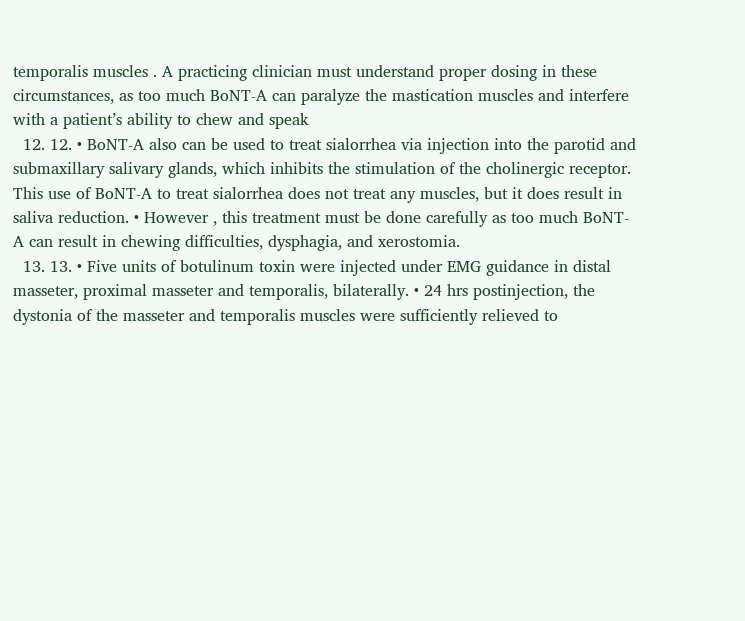temporalis muscles . A practicing clinician must understand proper dosing in these circumstances, as too much BoNT-A can paralyze the mastication muscles and interfere with a patient’s ability to chew and speak
  12. 12. • BoNT-A also can be used to treat sialorrhea via injection into the parotid and submaxillary salivary glands, which inhibits the stimulation of the cholinergic receptor. This use of BoNT-A to treat sialorrhea does not treat any muscles, but it does result in saliva reduction. • However , this treatment must be done carefully as too much BoNT-A can result in chewing difficulties, dysphagia, and xerostomia.
  13. 13. • Five units of botulinum toxin were injected under EMG guidance in distal masseter, proximal masseter and temporalis, bilaterally. • 24 hrs postinjection, the dystonia of the masseter and temporalis muscles were sufficiently relieved to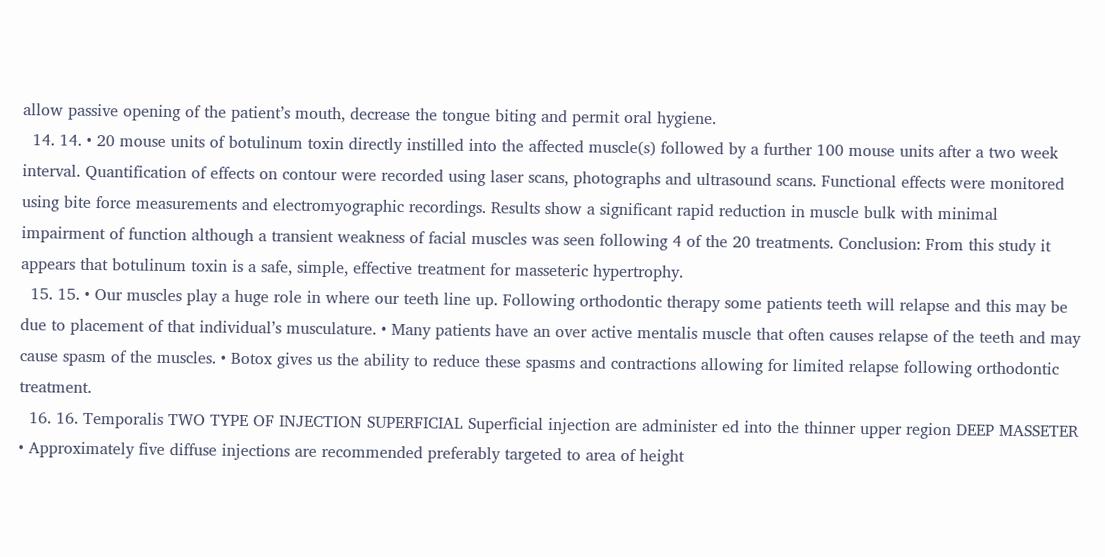allow passive opening of the patient’s mouth, decrease the tongue biting and permit oral hygiene.
  14. 14. • 20 mouse units of botulinum toxin directly instilled into the affected muscle(s) followed by a further 100 mouse units after a two week interval. Quantification of effects on contour were recorded using laser scans, photographs and ultrasound scans. Functional effects were monitored using bite force measurements and electromyographic recordings. Results show a significant rapid reduction in muscle bulk with minimal impairment of function although a transient weakness of facial muscles was seen following 4 of the 20 treatments. Conclusion: From this study it appears that botulinum toxin is a safe, simple, effective treatment for masseteric hypertrophy.
  15. 15. • Our muscles play a huge role in where our teeth line up. Following orthodontic therapy some patients teeth will relapse and this may be due to placement of that individual’s musculature. • Many patients have an over active mentalis muscle that often causes relapse of the teeth and may cause spasm of the muscles. • Botox gives us the ability to reduce these spasms and contractions allowing for limited relapse following orthodontic treatment.
  16. 16. Temporalis TWO TYPE OF INJECTION SUPERFICIAL Superficial injection are administer ed into the thinner upper region DEEP MASSETER • Approximately five diffuse injections are recommended preferably targeted to area of height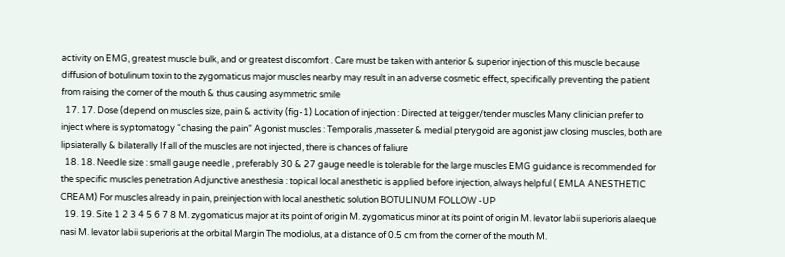activity on EMG, greatest muscle bulk, and or greatest discomfort . Care must be taken with anterior & superior injection of this muscle because diffusion of botulinum toxin to the zygomaticus major muscles nearby may result in an adverse cosmetic effect, specifically preventing the patient from raising the corner of the mouth & thus causing asymmetric smile
  17. 17. Dose (depend on muscles size, pain & activity (fig-1) Location of injection : Directed at teigger/tender muscles Many clinician prefer to inject where is syptomatogy “chasing the pain” Agonist muscles : Temporalis ,masseter & medial pterygoid are agonist jaw closing muscles, both are lipsiaterally & bilaterally If all of the muscles are not injected, there is chances of faliure
  18. 18. Needle size : small gauge needle , preferably 30 & 27 gauge needle is tolerable for the large muscles EMG guidance is recommended for the specific muscles penetration Adjunctive anesthesia : topical local anesthetic is applied before injection, always helpful ( EMLA ANESTHETIC CREAM) For muscles already in pain, preinjection with local anesthetic solution BOTULINUM FOLLOW -UP
  19. 19. Site 1 2 3 4 5 6 7 8 M. zygomaticus major at its point of origin M. zygomaticus minor at its point of origin M. levator labii superioris alaeque nasi M. levator labii superioris at the orbital Margin The modiolus, at a distance of 0.5 cm from the corner of the mouth M.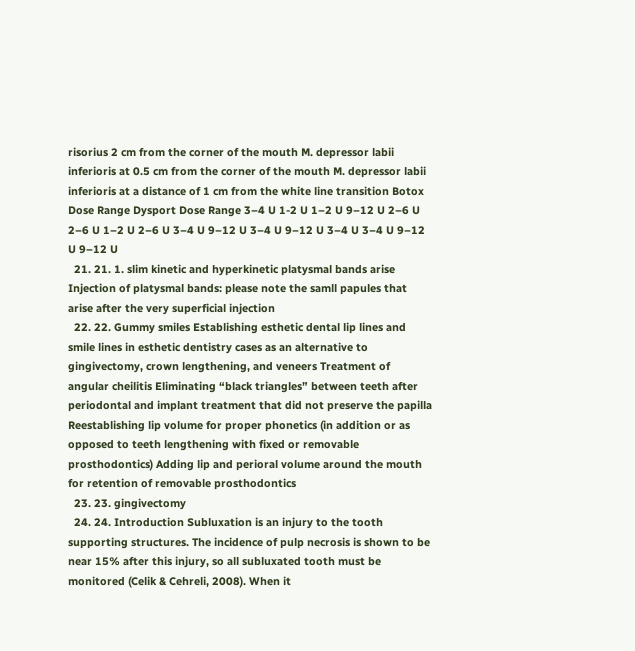risorius 2 cm from the corner of the mouth M. depressor labii inferioris at 0.5 cm from the corner of the mouth M. depressor labii inferioris at a distance of 1 cm from the white line transition Botox Dose Range Dysport Dose Range 3–4 U 1-2 U 1–2 U 9–12 U 2–6 U 2–6 U 1–2 U 2–6 U 3–4 U 9–12 U 3–4 U 9–12 U 3–4 U 3–4 U 9–12 U 9–12 U
  21. 21. 1. slim kinetic and hyperkinetic platysmal bands arise Injection of platysmal bands: please note the samll papules that arise after the very superficial injection
  22. 22. Gummy smiles Establishing esthetic dental lip lines and smile lines in esthetic dentistry cases as an alternative to gingivectomy, crown lengthening, and veneers Treatment of angular cheilitis Eliminating “black triangles” between teeth after periodontal and implant treatment that did not preserve the papilla Reestablishing lip volume for proper phonetics (in addition or as opposed to teeth lengthening with fixed or removable prosthodontics) Adding lip and perioral volume around the mouth for retention of removable prosthodontics
  23. 23. gingivectomy
  24. 24. Introduction Subluxation is an injury to the tooth supporting structures. The incidence of pulp necrosis is shown to be near 15% after this injury, so all subluxated tooth must be monitored (Celik & Cehreli, 2008). When it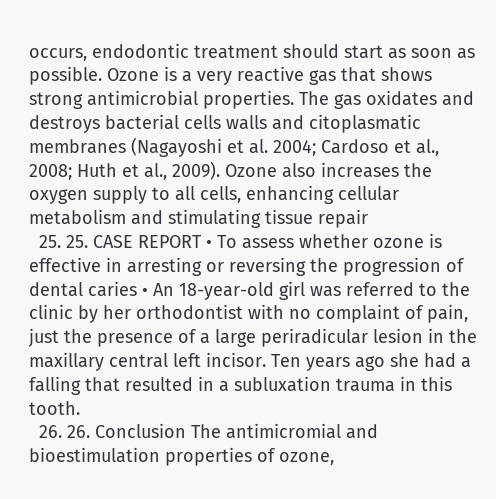occurs, endodontic treatment should start as soon as possible. Ozone is a very reactive gas that shows strong antimicrobial properties. The gas oxidates and destroys bacterial cells walls and citoplasmatic membranes (Nagayoshi et al. 2004; Cardoso et al., 2008; Huth et al., 2009). Ozone also increases the oxygen supply to all cells, enhancing cellular metabolism and stimulating tissue repair
  25. 25. CASE REPORT • To assess whether ozone is effective in arresting or reversing the progression of dental caries • An 18-year-old girl was referred to the clinic by her orthodontist with no complaint of pain, just the presence of a large periradicular lesion in the maxillary central left incisor. Ten years ago she had a falling that resulted in a subluxation trauma in this tooth.
  26. 26. Conclusion The antimicromial and bioestimulation properties of ozone,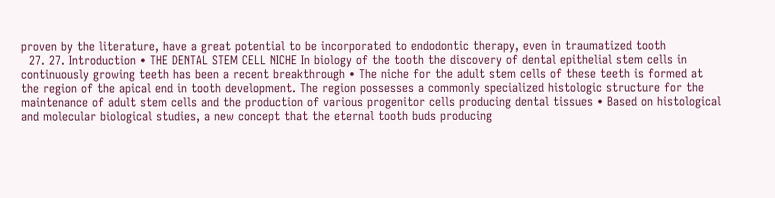proven by the literature, have a great potential to be incorporated to endodontic therapy, even in traumatized tooth
  27. 27. Introduction • THE DENTAL STEM CELL NICHE In biology of the tooth the discovery of dental epithelial stem cells in continuously growing teeth has been a recent breakthrough • The niche for the adult stem cells of these teeth is formed at the region of the apical end in tooth development. The region possesses a commonly specialized histologic structure for the maintenance of adult stem cells and the production of various progenitor cells producing dental tissues • Based on histological and molecular biological studies, a new concept that the eternal tooth buds producing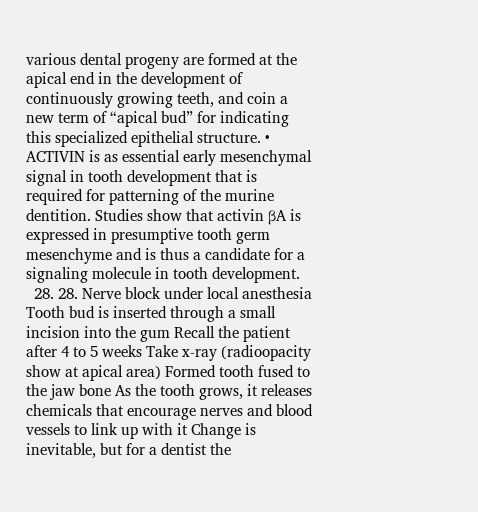various dental progeny are formed at the apical end in the development of continuously growing teeth, and coin a new term of “apical bud” for indicating this specialized epithelial structure. • ACTIVIN is as essential early mesenchymal signal in tooth development that is required for patterning of the murine dentition. Studies show that activin βA is expressed in presumptive tooth germ mesenchyme and is thus a candidate for a signaling molecule in tooth development.
  28. 28. Nerve block under local anesthesia Tooth bud is inserted through a small incision into the gum Recall the patient after 4 to 5 weeks Take x-ray (radioopacity show at apical area) Formed tooth fused to the jaw bone As the tooth grows, it releases chemicals that encourage nerves and blood vessels to link up with it Change is inevitable, but for a dentist the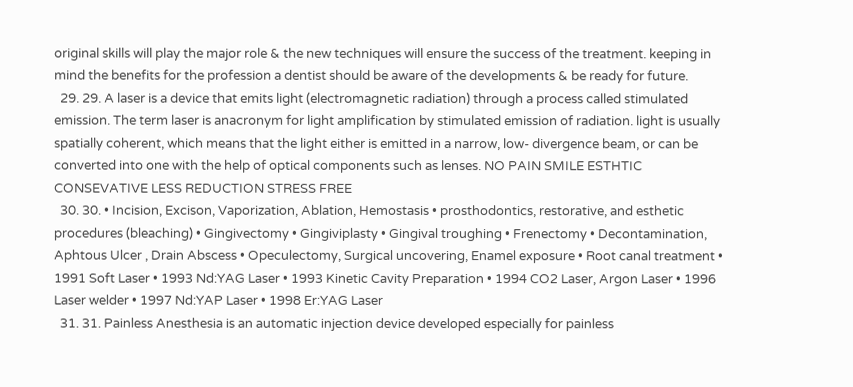original skills will play the major role & the new techniques will ensure the success of the treatment. keeping in mind the benefits for the profession a dentist should be aware of the developments & be ready for future.
  29. 29. A laser is a device that emits light (electromagnetic radiation) through a process called stimulated emission. The term laser is anacronym for light amplification by stimulated emission of radiation. light is usually spatially coherent, which means that the light either is emitted in a narrow, low- divergence beam, or can be converted into one with the help of optical components such as lenses. NO PAIN SMILE ESTHTIC CONSEVATIVE LESS REDUCTION STRESS FREE
  30. 30. • Incision, Excison, Vaporization, Ablation, Hemostasis • prosthodontics, restorative, and esthetic procedures (bleaching) • Gingivectomy • Gingiviplasty • Gingival troughing • Frenectomy • Decontamination, Aphtous Ulcer , Drain Abscess • Opeculectomy, Surgical uncovering, Enamel exposure • Root canal treatment • 1991 Soft Laser • 1993 Nd:YAG Laser • 1993 Kinetic Cavity Preparation • 1994 CO2 Laser, Argon Laser • 1996 Laser welder • 1997 Nd:YAP Laser • 1998 Er:YAG Laser
  31. 31. Painless Anesthesia is an automatic injection device developed especially for painless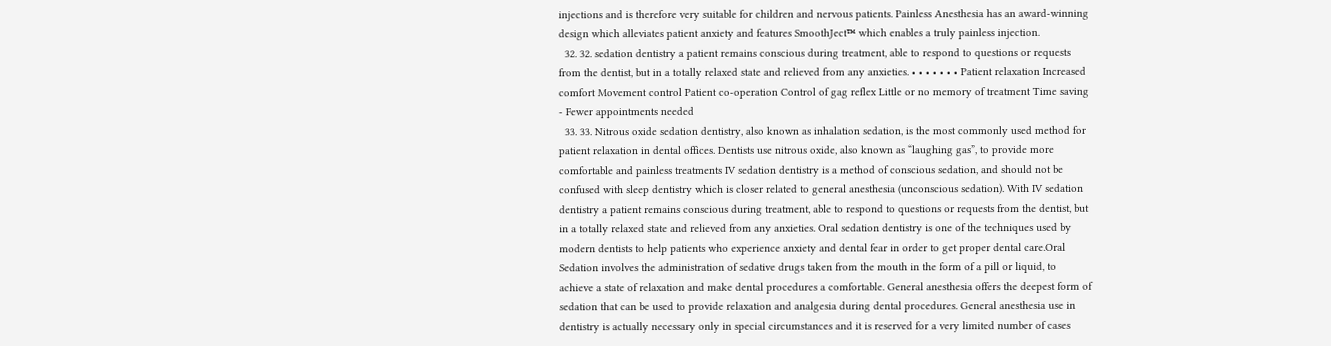injections and is therefore very suitable for children and nervous patients. Painless Anesthesia has an award-winning design which alleviates patient anxiety and features SmoothJect™ which enables a truly painless injection.
  32. 32. sedation dentistry a patient remains conscious during treatment, able to respond to questions or requests from the dentist, but in a totally relaxed state and relieved from any anxieties. • • • • • • • Patient relaxation Increased comfort Movement control Patient co-operation Control of gag reflex Little or no memory of treatment Time saving - Fewer appointments needed
  33. 33. Nitrous oxide sedation dentistry, also known as inhalation sedation, is the most commonly used method for patient relaxation in dental offices. Dentists use nitrous oxide, also known as “laughing gas”, to provide more comfortable and painless treatments IV sedation dentistry is a method of conscious sedation, and should not be confused with sleep dentistry which is closer related to general anesthesia (unconscious sedation). With IV sedation dentistry a patient remains conscious during treatment, able to respond to questions or requests from the dentist, but in a totally relaxed state and relieved from any anxieties. Oral sedation dentistry is one of the techniques used by modern dentists to help patients who experience anxiety and dental fear in order to get proper dental care.Oral Sedation involves the administration of sedative drugs taken from the mouth in the form of a pill or liquid, to achieve a state of relaxation and make dental procedures a comfortable. General anesthesia offers the deepest form of sedation that can be used to provide relaxation and analgesia during dental procedures. General anesthesia use in dentistry is actually necessary only in special circumstances and it is reserved for a very limited number of cases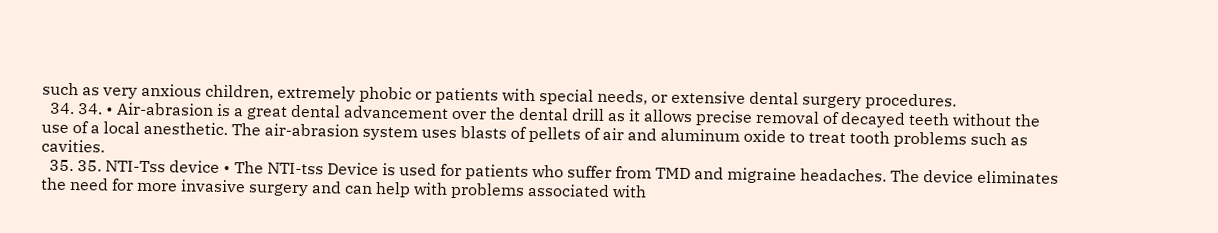such as very anxious children, extremely phobic or patients with special needs, or extensive dental surgery procedures.
  34. 34. • Air-abrasion is a great dental advancement over the dental drill as it allows precise removal of decayed teeth without the use of a local anesthetic. The air-abrasion system uses blasts of pellets of air and aluminum oxide to treat tooth problems such as cavities.
  35. 35. NTI-Tss device • The NTI-tss Device is used for patients who suffer from TMD and migraine headaches. The device eliminates the need for more invasive surgery and can help with problems associated with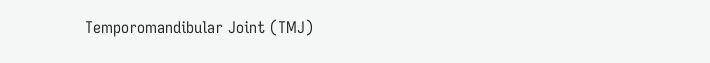Temporomandibular Joint (TMJ)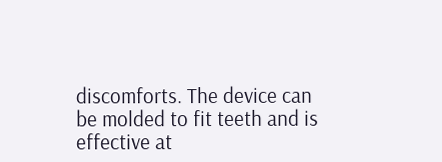discomforts. The device can be molded to fit teeth and is effective at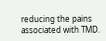reducing the pains associated with TMD.